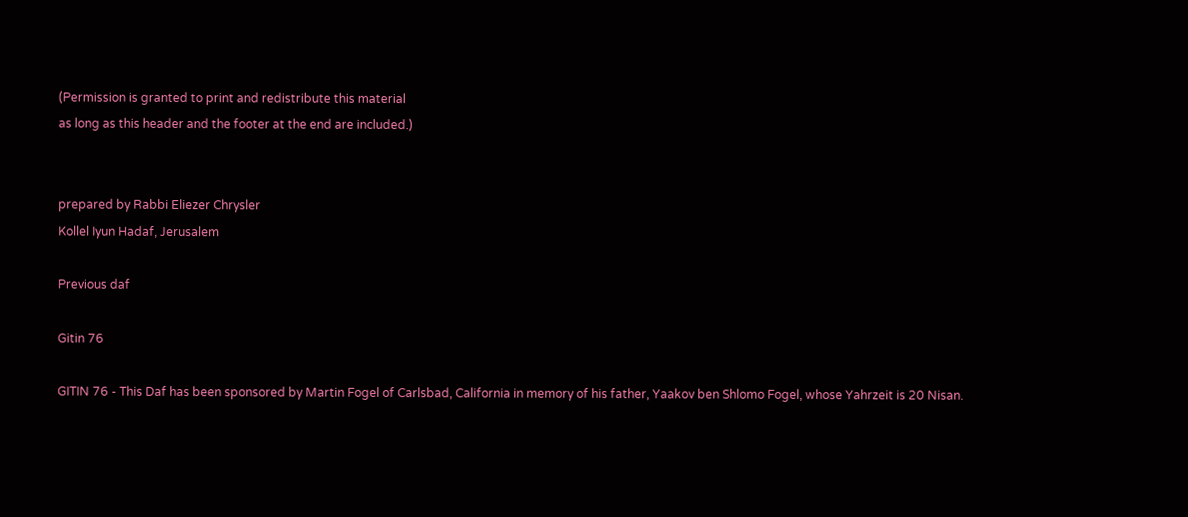(Permission is granted to print and redistribute this material
as long as this header and the footer at the end are included.)


prepared by Rabbi Eliezer Chrysler
Kollel Iyun Hadaf, Jerusalem

Previous daf

Gitin 76

GITIN 76 - This Daf has been sponsored by Martin Fogel of Carlsbad, California in memory of his father, Yaakov ben Shlomo Fogel, whose Yahrzeit is 20 Nisan.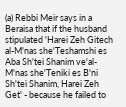(a) Rebbi Meir says in a Beraisa that if the husband stipulated 'Harei Zeh Gitech al-M'nas she'Teshamshi es Aba Sh'tei Shanim ve'al-M'nas she'Teniki es B'ni Sh'tei Shanim, Harei Zeh Get' - because he failed to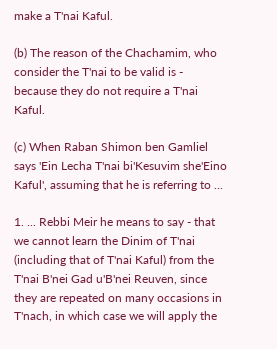make a T'nai Kaful.

(b) The reason of the Chachamim, who consider the T'nai to be valid is - because they do not require a T'nai Kaful.

(c) When Raban Shimon ben Gamliel says 'Ein Lecha T'nai bi'Kesuvim she'Eino Kaful', assuming that he is referring to ...

1. ... Rebbi Meir he means to say - that we cannot learn the Dinim of T'nai (including that of T'nai Kaful) from the T'nai B'nei Gad u'B'nei Reuven, since they are repeated on many occasions in T'nach, in which case we will apply the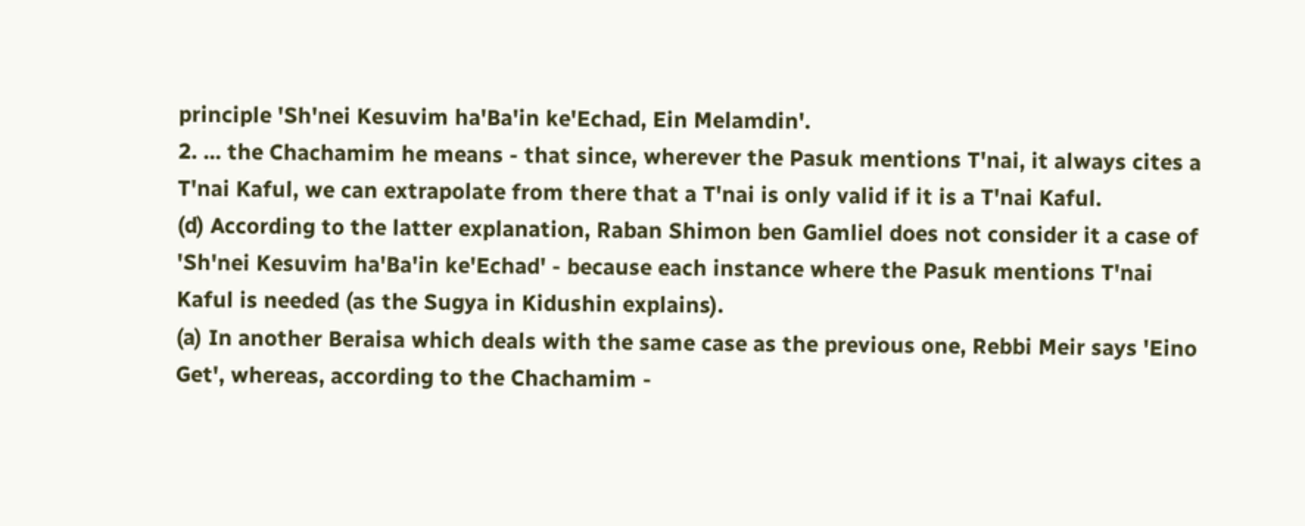principle 'Sh'nei Kesuvim ha'Ba'in ke'Echad, Ein Melamdin'.
2. ... the Chachamim he means - that since, wherever the Pasuk mentions T'nai, it always cites a T'nai Kaful, we can extrapolate from there that a T'nai is only valid if it is a T'nai Kaful.
(d) According to the latter explanation, Raban Shimon ben Gamliel does not consider it a case of 'Sh'nei Kesuvim ha'Ba'in ke'Echad' - because each instance where the Pasuk mentions T'nai Kaful is needed (as the Sugya in Kidushin explains).
(a) In another Beraisa which deals with the same case as the previous one, Rebbi Meir says 'Eino Get', whereas, according to the Chachamim -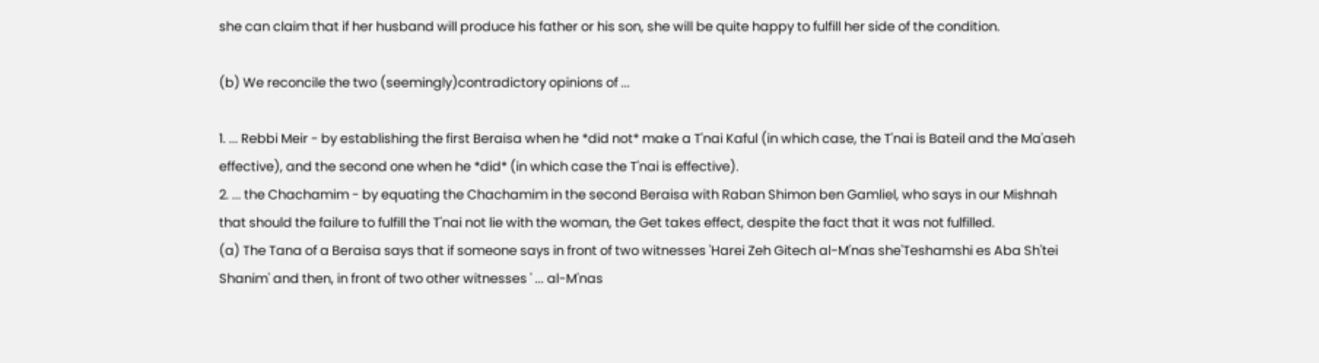she can claim that if her husband will produce his father or his son, she will be quite happy to fulfill her side of the condition.

(b) We reconcile the two (seemingly)contradictory opinions of ...

1. ... Rebbi Meir - by establishing the first Beraisa when he *did not* make a T'nai Kaful (in which case, the T'nai is Bateil and the Ma'aseh effective), and the second one when he *did* (in which case the T'nai is effective).
2. ... the Chachamim - by equating the Chachamim in the second Beraisa with Raban Shimon ben Gamliel, who says in our Mishnah that should the failure to fulfill the T'nai not lie with the woman, the Get takes effect, despite the fact that it was not fulfilled.
(a) The Tana of a Beraisa says that if someone says in front of two witnesses 'Harei Zeh Gitech al-M'nas she'Teshamshi es Aba Sh'tei Shanim' and then, in front of two other witnesses ' ... al-M'nas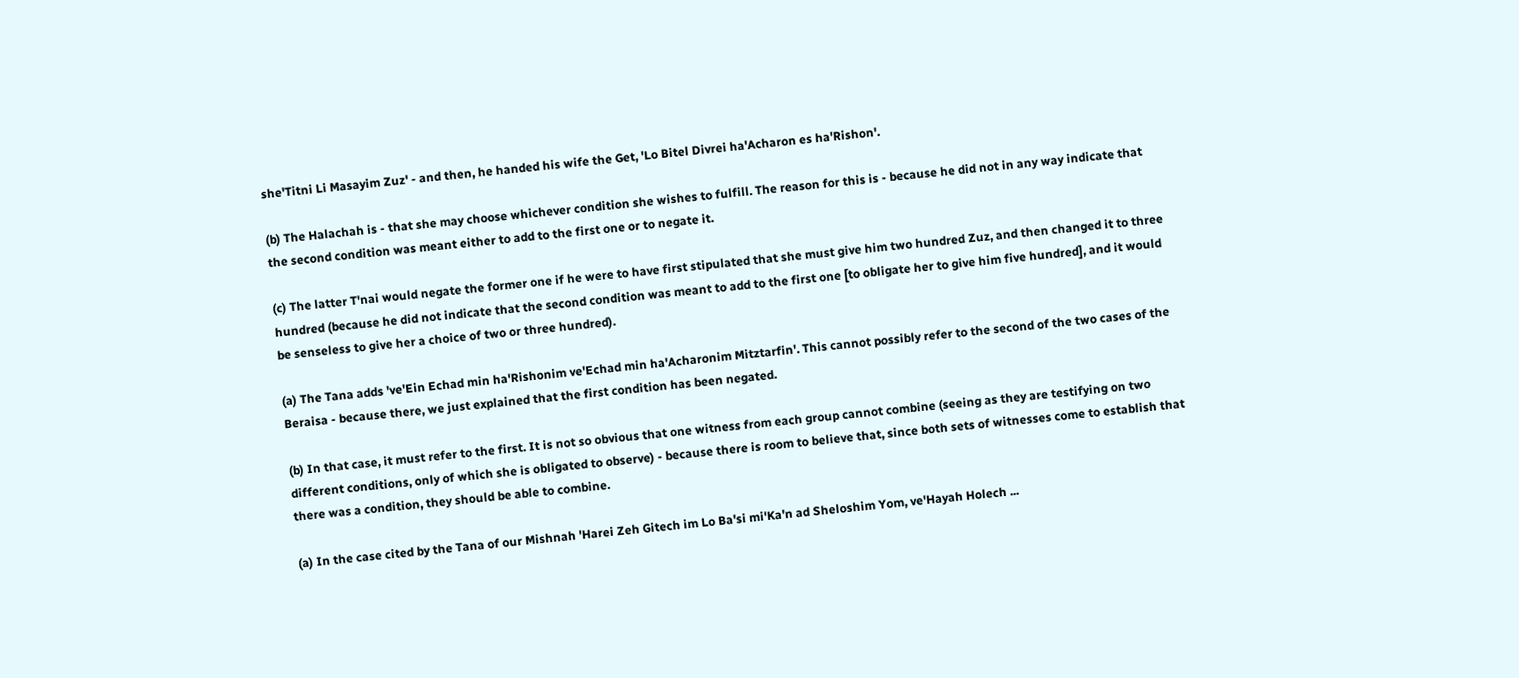she'Titni Li Masayim Zuz' - and then, he handed his wife the Get, 'Lo Bitel Divrei ha'Acharon es ha'Rishon'.

(b) The Halachah is - that she may choose whichever condition she wishes to fulfill. The reason for this is - because he did not in any way indicate that the second condition was meant either to add to the first one or to negate it.

(c) The latter T'nai would negate the former one if he were to have first stipulated that she must give him two hundred Zuz, and then changed it to three hundred (because he did not indicate that the second condition was meant to add to the first one [to obligate her to give him five hundred], and it would be senseless to give her a choice of two or three hundred).

(a) The Tana adds 've'Ein Echad min ha'Rishonim ve'Echad min ha'Acharonim Mitztarfin'. This cannot possibly refer to the second of the two cases of the Beraisa - because there, we just explained that the first condition has been negated.

(b) In that case, it must refer to the first. It is not so obvious that one witness from each group cannot combine (seeing as they are testifying on two different conditions, only of which she is obligated to observe) - because there is room to believe that, since both sets of witnesses come to establish that there was a condition, they should be able to combine.

(a) In the case cited by the Tana of our Mishnah 'Harei Zeh Gitech im Lo Ba'si mi'Ka'n ad Sheloshim Yom, ve'Hayah Holech ...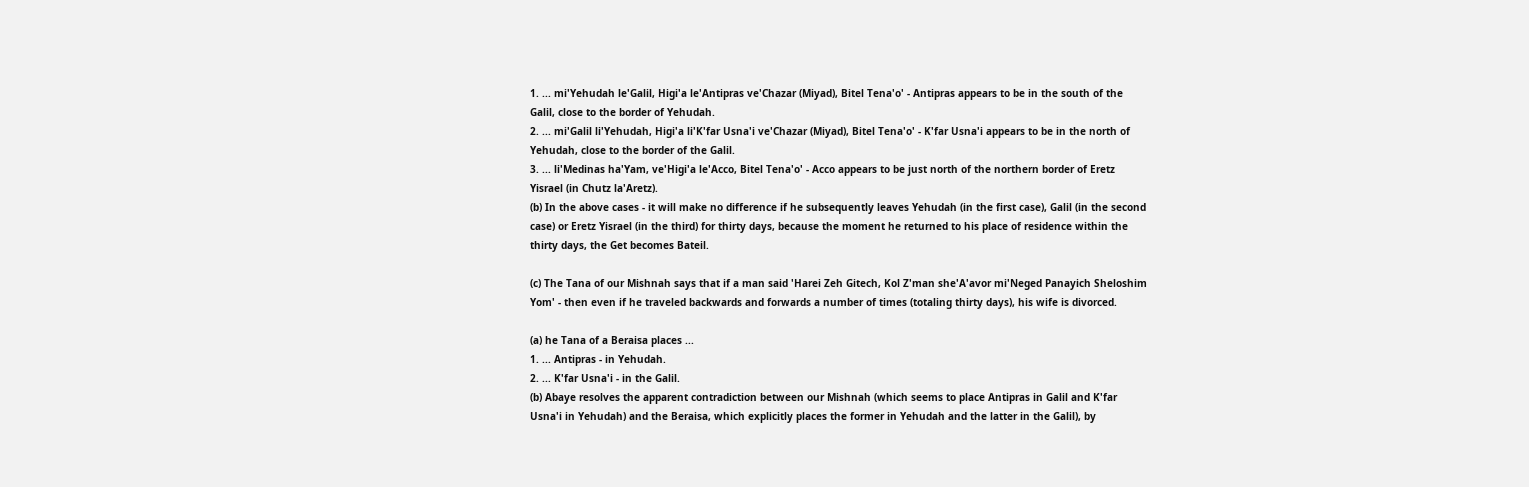1. ... mi'Yehudah le'Galil, Higi'a le'Antipras ve'Chazar (Miyad), Bitel Tena'o' - Antipras appears to be in the south of the Galil, close to the border of Yehudah.
2. ... mi'Galil li'Yehudah, Higi'a li'K'far Usna'i ve'Chazar (Miyad), Bitel Tena'o' - K'far Usna'i appears to be in the north of Yehudah, close to the border of the Galil.
3. ... li'Medinas ha'Yam, ve'Higi'a le'Acco, Bitel Tena'o' - Acco appears to be just north of the northern border of Eretz Yisrael (in Chutz la'Aretz).
(b) In the above cases - it will make no difference if he subsequently leaves Yehudah (in the first case), Galil (in the second case) or Eretz Yisrael (in the third) for thirty days, because the moment he returned to his place of residence within the thirty days, the Get becomes Bateil.

(c) The Tana of our Mishnah says that if a man said 'Harei Zeh Gitech, Kol Z'man she'A'avor mi'Neged Panayich Sheloshim Yom' - then even if he traveled backwards and forwards a number of times (totaling thirty days), his wife is divorced.

(a) he Tana of a Beraisa places ...
1. ... Antipras - in Yehudah.
2. ... K'far Usna'i - in the Galil.
(b) Abaye resolves the apparent contradiction between our Mishnah (which seems to place Antipras in Galil and K'far Usna'i in Yehudah) and the Beraisa, which explicitly places the former in Yehudah and the latter in the Galil), by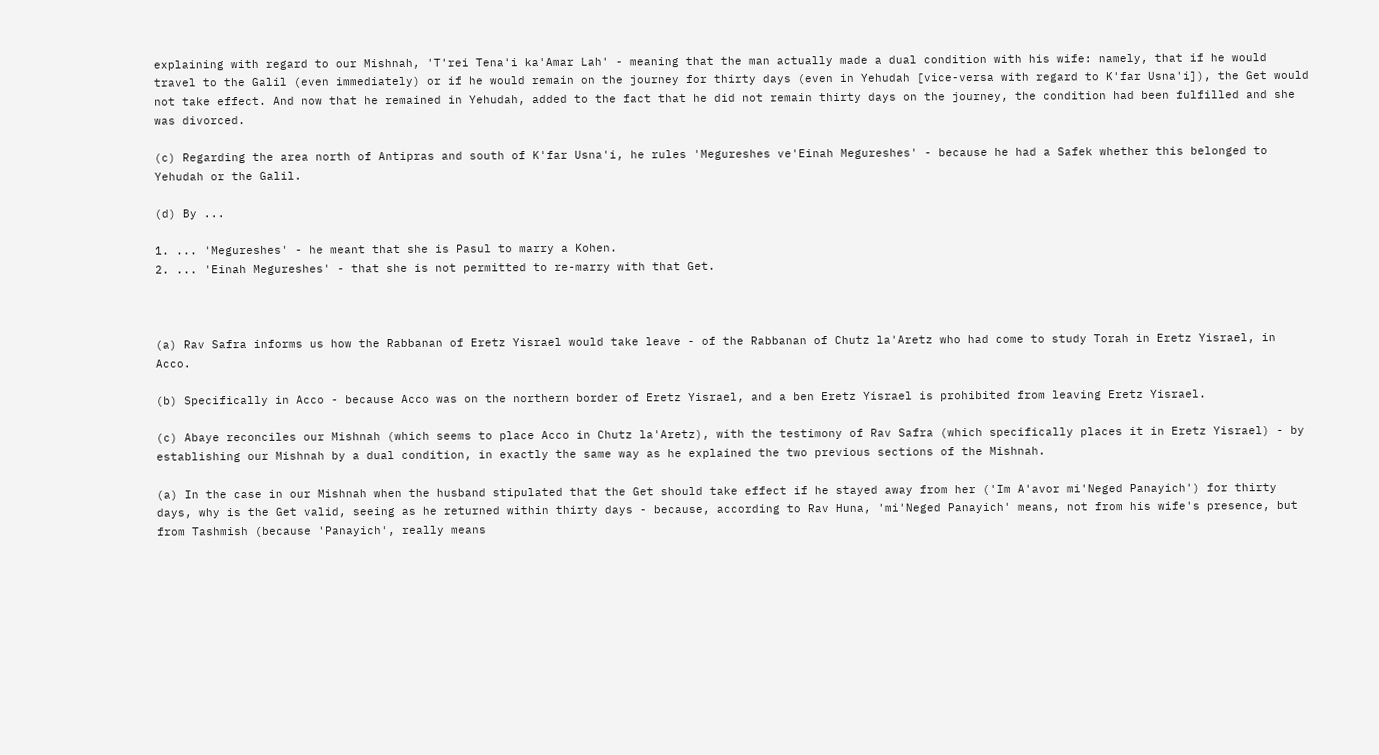explaining with regard to our Mishnah, 'T'rei Tena'i ka'Amar Lah' - meaning that the man actually made a dual condition with his wife: namely, that if he would travel to the Galil (even immediately) or if he would remain on the journey for thirty days (even in Yehudah [vice-versa with regard to K'far Usna'i]), the Get would not take effect. And now that he remained in Yehudah, added to the fact that he did not remain thirty days on the journey, the condition had been fulfilled and she was divorced.

(c) Regarding the area north of Antipras and south of K'far Usna'i, he rules 'Megureshes ve'Einah Megureshes' - because he had a Safek whether this belonged to Yehudah or the Galil.

(d) By ...

1. ... 'Megureshes' - he meant that she is Pasul to marry a Kohen.
2. ... 'Einah Megureshes' - that she is not permitted to re-marry with that Get.



(a) Rav Safra informs us how the Rabbanan of Eretz Yisrael would take leave - of the Rabbanan of Chutz la'Aretz who had come to study Torah in Eretz Yisrael, in Acco.

(b) Specifically in Acco - because Acco was on the northern border of Eretz Yisrael, and a ben Eretz Yisrael is prohibited from leaving Eretz Yisrael.

(c) Abaye reconciles our Mishnah (which seems to place Acco in Chutz la'Aretz), with the testimony of Rav Safra (which specifically places it in Eretz Yisrael) - by establishing our Mishnah by a dual condition, in exactly the same way as he explained the two previous sections of the Mishnah.

(a) In the case in our Mishnah when the husband stipulated that the Get should take effect if he stayed away from her ('Im A'avor mi'Neged Panayich') for thirty days, why is the Get valid, seeing as he returned within thirty days - because, according to Rav Huna, 'mi'Neged Panayich' means, not from his wife's presence, but from Tashmish (because 'Panayich', really means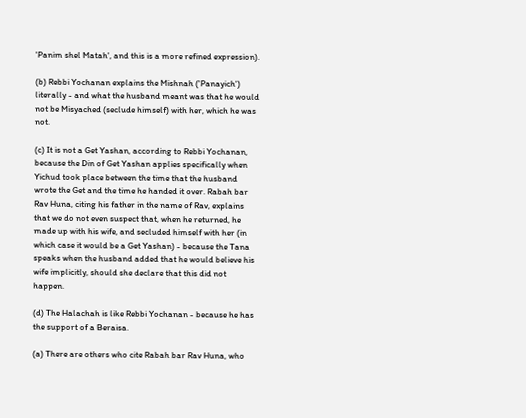'Panim shel Matah', and this is a more refined expression).

(b) Rebbi Yochanan explains the Mishnah ('Panayich') literally - and what the husband meant was that he would not be Misyached (seclude himself) with her, which he was not.

(c) It is not a Get Yashan, according to Rebbi Yochanan, because the Din of Get Yashan applies specifically when Yichud took place between the time that the husband wrote the Get and the time he handed it over. Rabah bar Rav Huna, citing his father in the name of Rav, explains that we do not even suspect that, when he returned, he made up with his wife, and secluded himself with her (in which case it would be a Get Yashan) - because the Tana speaks when the husband added that he would believe his wife implicitly, should she declare that this did not happen.

(d) The Halachah is like Rebbi Yochanan - because he has the support of a Beraisa.

(a) There are others who cite Rabah bar Rav Huna, who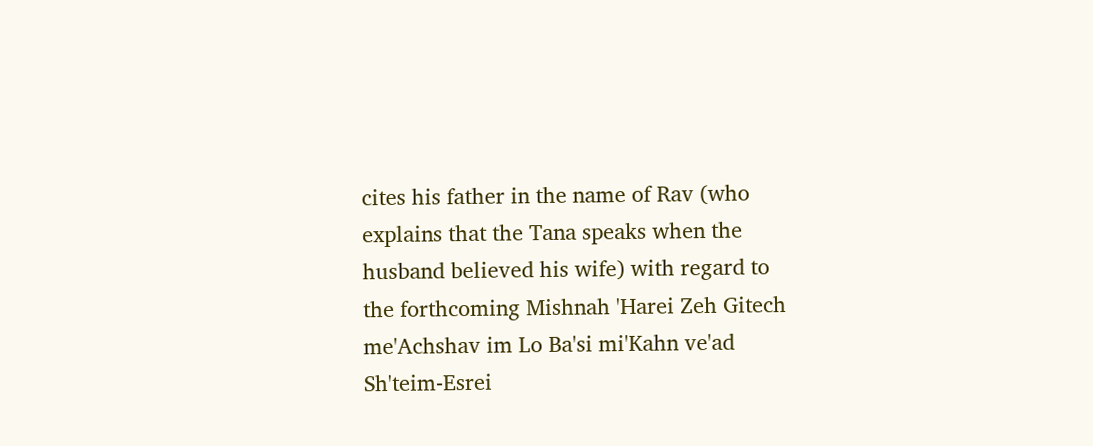cites his father in the name of Rav (who explains that the Tana speaks when the husband believed his wife) with regard to the forthcoming Mishnah 'Harei Zeh Gitech me'Achshav im Lo Ba'si mi'Kahn ve'ad Sh'teim-Esrei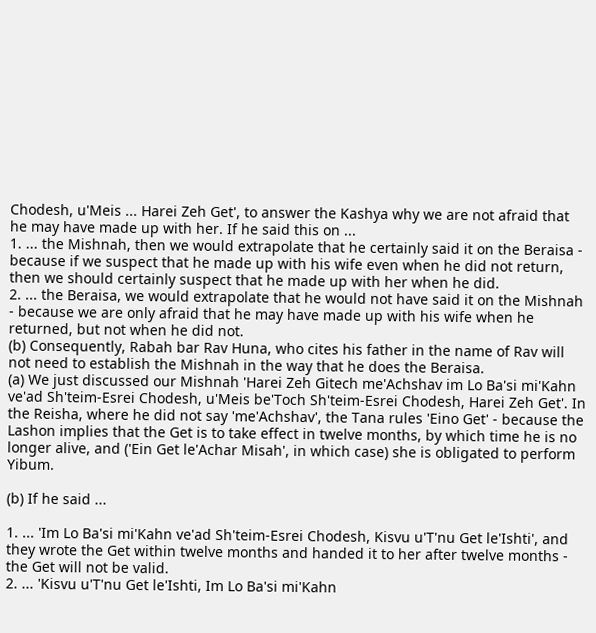Chodesh, u'Meis ... Harei Zeh Get', to answer the Kashya why we are not afraid that he may have made up with her. If he said this on ...
1. ... the Mishnah, then we would extrapolate that he certainly said it on the Beraisa - because if we suspect that he made up with his wife even when he did not return, then we should certainly suspect that he made up with her when he did.
2. ... the Beraisa, we would extrapolate that he would not have said it on the Mishnah - because we are only afraid that he may have made up with his wife when he returned, but not when he did not.
(b) Consequently, Rabah bar Rav Huna, who cites his father in the name of Rav will not need to establish the Mishnah in the way that he does the Beraisa.
(a) We just discussed our Mishnah 'Harei Zeh Gitech me'Achshav im Lo Ba'si mi'Kahn ve'ad Sh'teim-Esrei Chodesh, u'Meis be'Toch Sh'teim-Esrei Chodesh, Harei Zeh Get'. In the Reisha, where he did not say 'me'Achshav', the Tana rules 'Eino Get' - because the Lashon implies that the Get is to take effect in twelve months, by which time he is no longer alive, and ('Ein Get le'Achar Misah', in which case) she is obligated to perform Yibum.

(b) If he said ...

1. ... 'Im Lo Ba'si mi'Kahn ve'ad Sh'teim-Esrei Chodesh, Kisvu u'T'nu Get le'Ishti', and they wrote the Get within twelve months and handed it to her after twelve months - the Get will not be valid.
2. ... 'Kisvu u'T'nu Get le'Ishti, Im Lo Ba'si mi'Kahn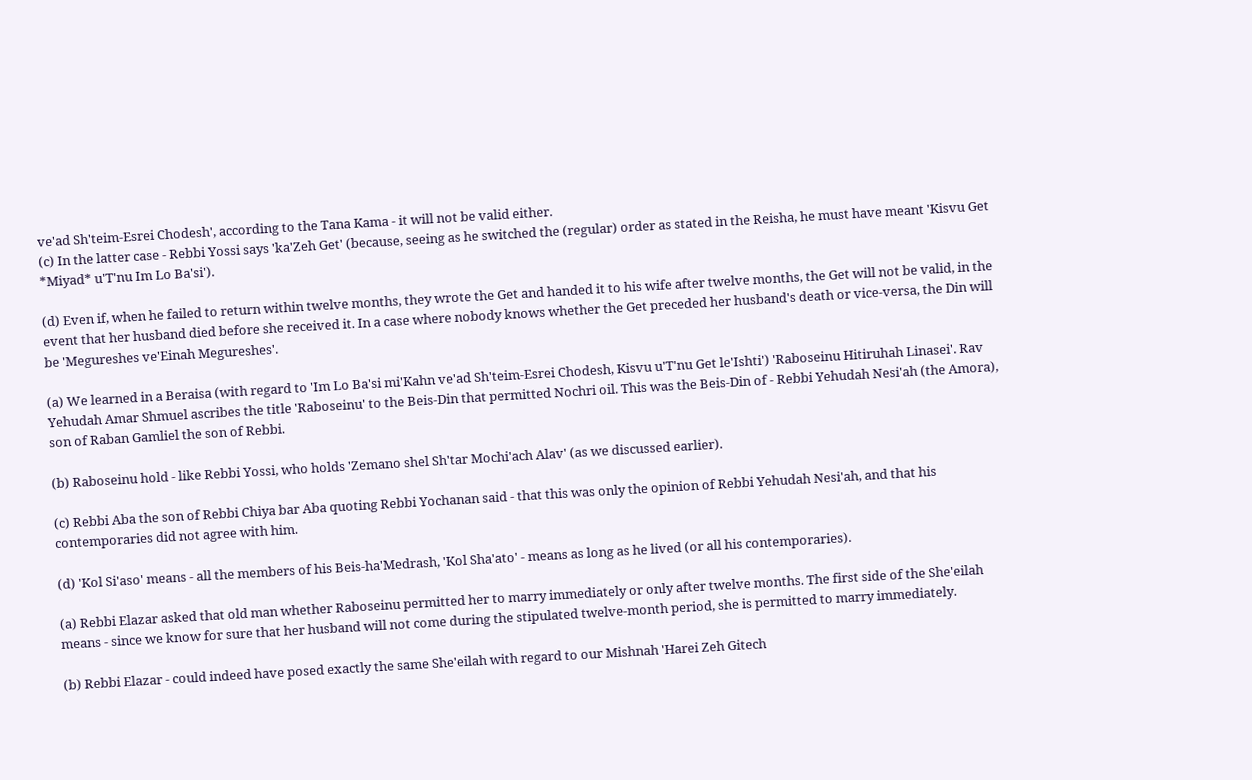ve'ad Sh'teim-Esrei Chodesh', according to the Tana Kama - it will not be valid either.
(c) In the latter case - Rebbi Yossi says 'ka'Zeh Get' (because, seeing as he switched the (regular) order as stated in the Reisha, he must have meant 'Kisvu Get *Miyad* u'T'nu Im Lo Ba'si').

(d) Even if, when he failed to return within twelve months, they wrote the Get and handed it to his wife after twelve months, the Get will not be valid, in the event that her husband died before she received it. In a case where nobody knows whether the Get preceded her husband's death or vice-versa, the Din will be 'Megureshes ve'Einah Megureshes'.

(a) We learned in a Beraisa (with regard to 'Im Lo Ba'si mi'Kahn ve'ad Sh'teim-Esrei Chodesh, Kisvu u'T'nu Get le'Ishti') 'Raboseinu Hitiruhah Linasei'. Rav Yehudah Amar Shmuel ascribes the title 'Raboseinu' to the Beis-Din that permitted Nochri oil. This was the Beis-Din of - Rebbi Yehudah Nesi'ah (the Amora), son of Raban Gamliel the son of Rebbi.

(b) Raboseinu hold - like Rebbi Yossi, who holds 'Zemano shel Sh'tar Mochi'ach Alav' (as we discussed earlier).

(c) Rebbi Aba the son of Rebbi Chiya bar Aba quoting Rebbi Yochanan said - that this was only the opinion of Rebbi Yehudah Nesi'ah, and that his contemporaries did not agree with him.

(d) 'Kol Si'aso' means - all the members of his Beis-ha'Medrash, 'Kol Sha'ato' - means as long as he lived (or all his contemporaries).

(a) Rebbi Elazar asked that old man whether Raboseinu permitted her to marry immediately or only after twelve months. The first side of the She'eilah means - since we know for sure that her husband will not come during the stipulated twelve-month period, she is permitted to marry immediately.

(b) Rebbi Elazar - could indeed have posed exactly the same She'eilah with regard to our Mishnah 'Harei Zeh Gitech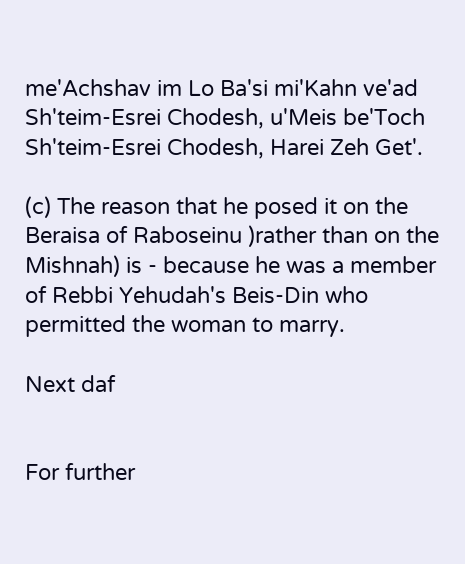me'Achshav im Lo Ba'si mi'Kahn ve'ad Sh'teim-Esrei Chodesh, u'Meis be'Toch Sh'teim-Esrei Chodesh, Harei Zeh Get'.

(c) The reason that he posed it on the Beraisa of Raboseinu )rather than on the Mishnah) is - because he was a member of Rebbi Yehudah's Beis-Din who permitted the woman to marry.

Next daf


For further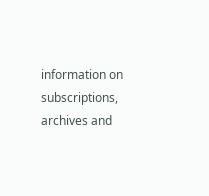information on
subscriptions, archives and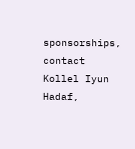sponsorships,
contact Kollel Iyun Hadaf,